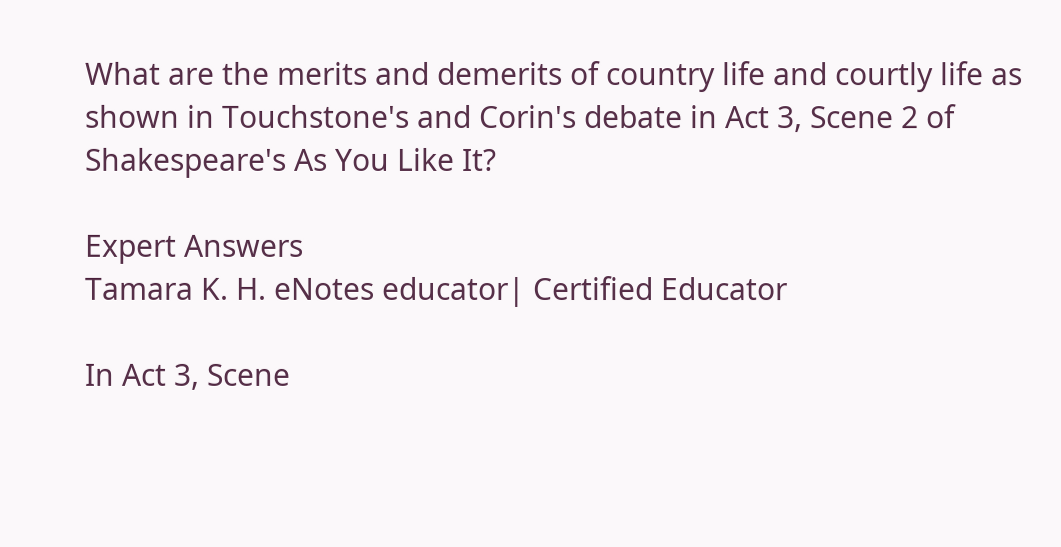What are the merits and demerits of country life and courtly life as shown in Touchstone's and Corin's debate in Act 3, Scene 2 of Shakespeare's As You Like It?

Expert Answers
Tamara K. H. eNotes educator| Certified Educator

In Act 3, Scene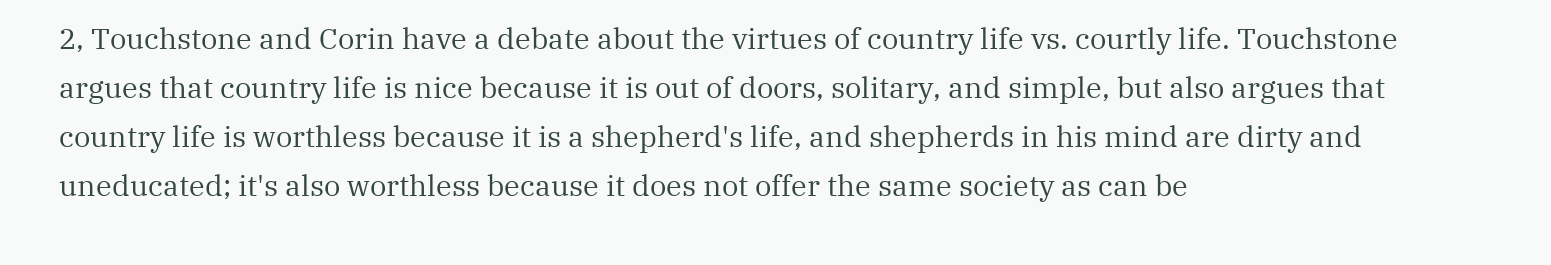2, Touchstone and Corin have a debate about the virtues of country life vs. courtly life. Touchstone argues that country life is nice because it is out of doors, solitary, and simple, but also argues that country life is worthless because it is a shepherd's life, and shepherds in his mind are dirty and uneducated; it's also worthless because it does not offer the same society as can be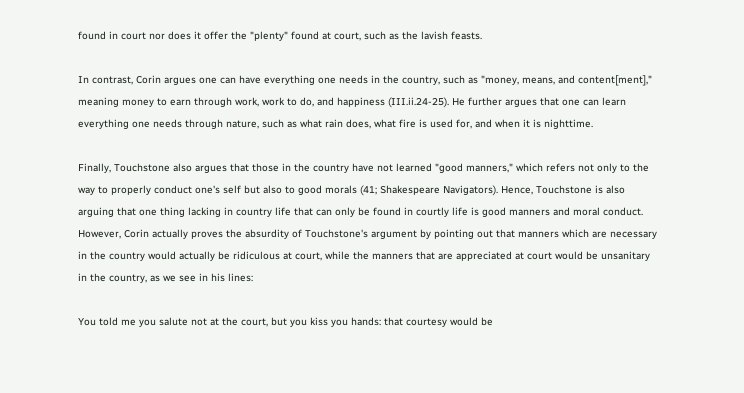found in court nor does it offer the "plenty" found at court, such as the lavish feasts.

In contrast, Corin argues one can have everything one needs in the country, such as "money, means, and content[ment]," meaning money to earn through work, work to do, and happiness (III.ii.24-25). He further argues that one can learn everything one needs through nature, such as what rain does, what fire is used for, and when it is nighttime.

Finally, Touchstone also argues that those in the country have not learned "good manners," which refers not only to the way to properly conduct one's self but also to good morals (41; Shakespeare Navigators). Hence, Touchstone is also arguing that one thing lacking in country life that can only be found in courtly life is good manners and moral conduct. However, Corin actually proves the absurdity of Touchstone's argument by pointing out that manners which are necessary in the country would actually be ridiculous at court, while the manners that are appreciated at court would be unsanitary in the country, as we see in his lines:

You told me you salute not at the court, but you kiss you hands: that courtesy would be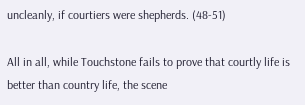uncleanly, if courtiers were shepherds. (48-51)

All in all, while Touchstone fails to prove that courtly life is better than country life, the scene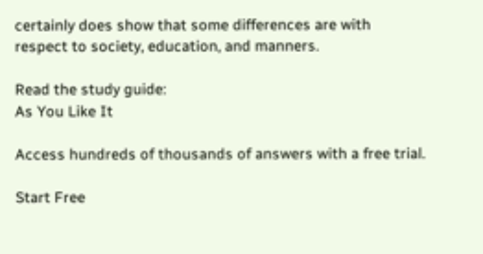certainly does show that some differences are with respect to society, education, and manners.

Read the study guide:
As You Like It

Access hundreds of thousands of answers with a free trial.

Start Free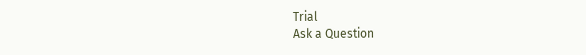Trial
Ask a Question